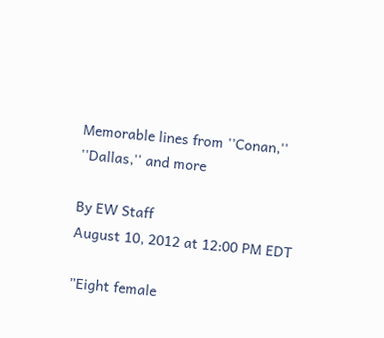Memorable lines from ''Conan,'' ''Dallas,'' and more

By EW Staff
August 10, 2012 at 12:00 PM EDT

”Eight female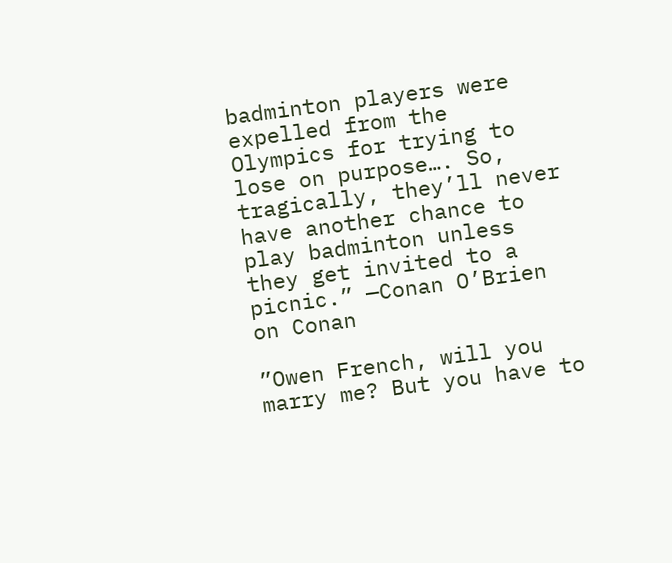badminton players were expelled from the Olympics for trying to lose on purpose…. So, tragically, they’ll never have another chance to play badminton unless they get invited to a picnic.” —Conan O’Brien on Conan

”Owen French, will you marry me? But you have to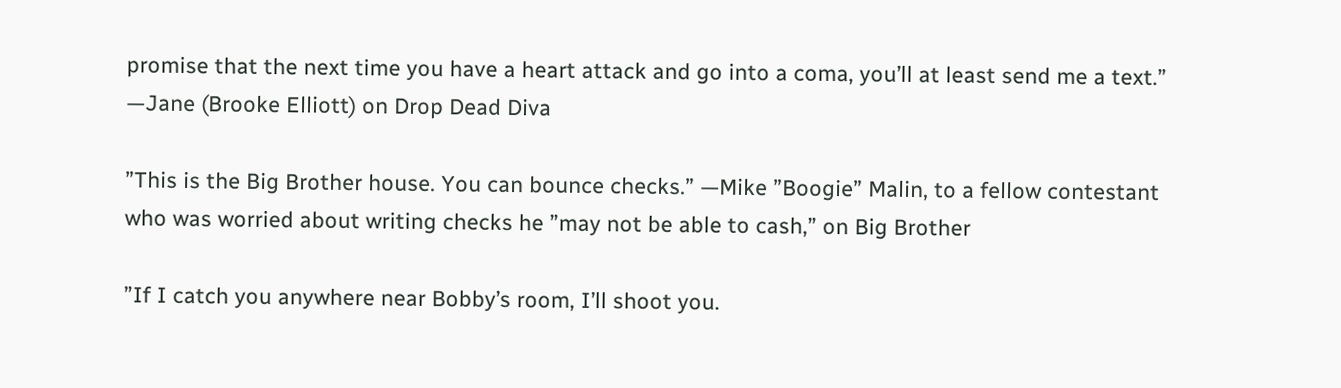promise that the next time you have a heart attack and go into a coma, you’ll at least send me a text.” —Jane (Brooke Elliott) on Drop Dead Diva

”This is the Big Brother house. You can bounce checks.” —Mike ”Boogie” Malin, to a fellow contestant who was worried about writing checks he ”may not be able to cash,” on Big Brother

”If I catch you anywhere near Bobby’s room, I’ll shoot you.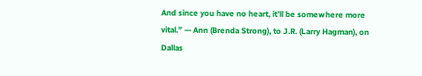And since you have no heart, it’ll be somewhere more vital.” — Ann (Brenda Strong), to J.R. (Larry Hagman), on Dallas